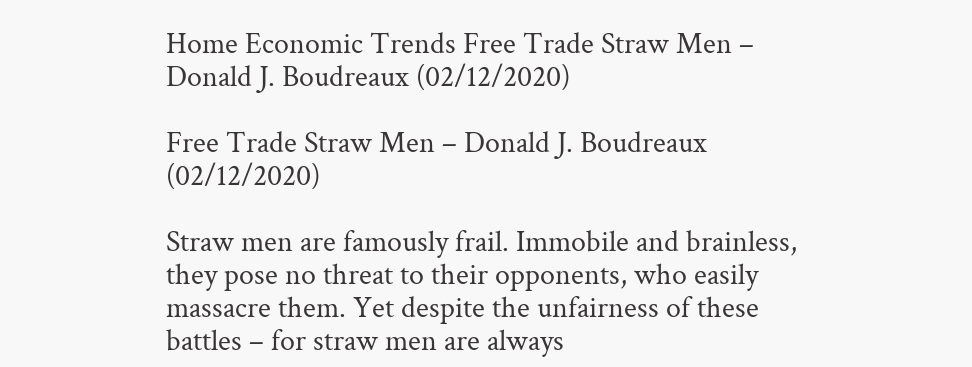Home Economic Trends Free Trade Straw Men – Donald J. Boudreaux (02/12/2020)

Free Trade Straw Men – Donald J. Boudreaux (02/12/2020)

Straw men are famously frail. Immobile and brainless, they pose no threat to their opponents, who easily massacre them. Yet despite the unfairness of these battles – for straw men are always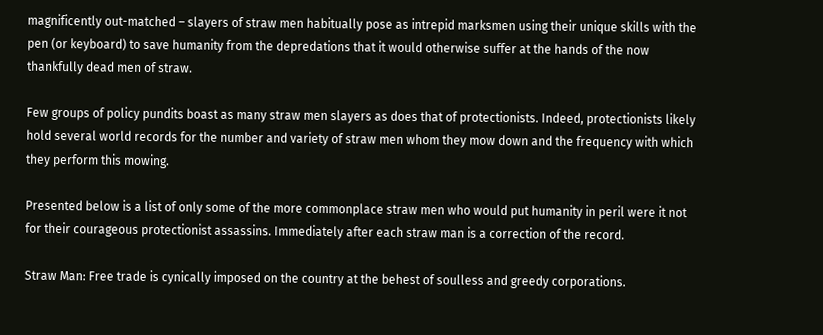magnificently out-matched – slayers of straw men habitually pose as intrepid marksmen using their unique skills with the pen (or keyboard) to save humanity from the depredations that it would otherwise suffer at the hands of the now thankfully dead men of straw.

Few groups of policy pundits boast as many straw men slayers as does that of protectionists. Indeed, protectionists likely hold several world records for the number and variety of straw men whom they mow down and the frequency with which they perform this mowing.

Presented below is a list of only some of the more commonplace straw men who would put humanity in peril were it not for their courageous protectionist assassins. Immediately after each straw man is a correction of the record.

Straw Man: Free trade is cynically imposed on the country at the behest of soulless and greedy corporations.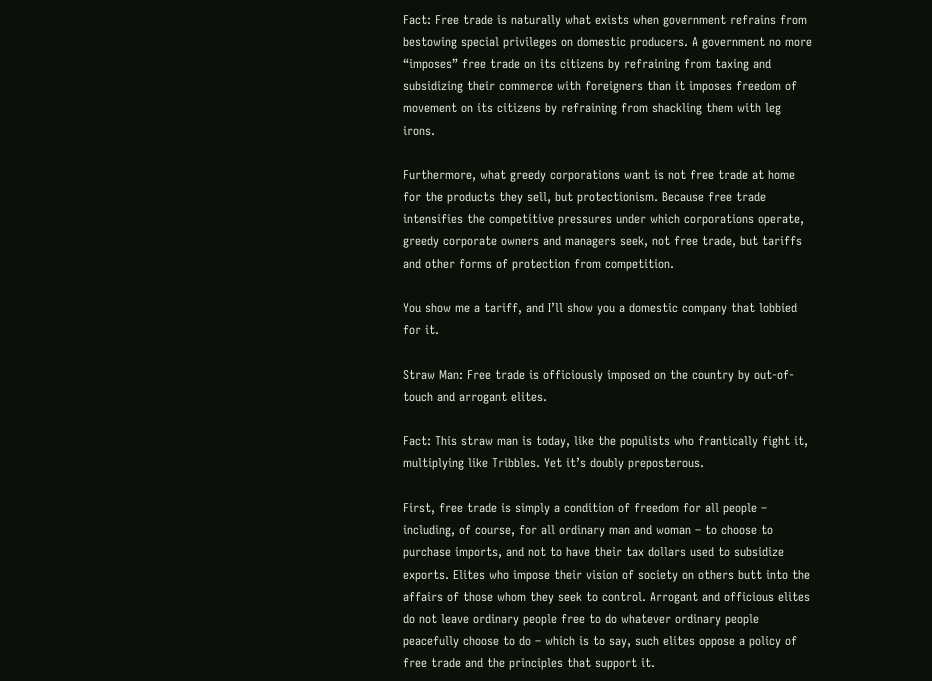Fact: Free trade is naturally what exists when government refrains from bestowing special privileges on domestic producers. A government no more “imposes” free trade on its citizens by refraining from taxing and subsidizing their commerce with foreigners than it imposes freedom of movement on its citizens by refraining from shackling them with leg irons.

Furthermore, what greedy corporations want is not free trade at home for the products they sell, but protectionism. Because free trade intensifies the competitive pressures under which corporations operate, greedy corporate owners and managers seek, not free trade, but tariffs and other forms of protection from competition.

You show me a tariff, and I’ll show you a domestic company that lobbied for it.

Straw Man: Free trade is officiously imposed on the country by out-of-touch and arrogant elites.

Fact: This straw man is today, like the populists who frantically fight it, multiplying like Tribbles. Yet it’s doubly preposterous.

First, free trade is simply a condition of freedom for all people – including, of course, for all ordinary man and woman – to choose to purchase imports, and not to have their tax dollars used to subsidize exports. Elites who impose their vision of society on others butt into the affairs of those whom they seek to control. Arrogant and officious elites do not leave ordinary people free to do whatever ordinary people peacefully choose to do – which is to say, such elites oppose a policy of free trade and the principles that support it.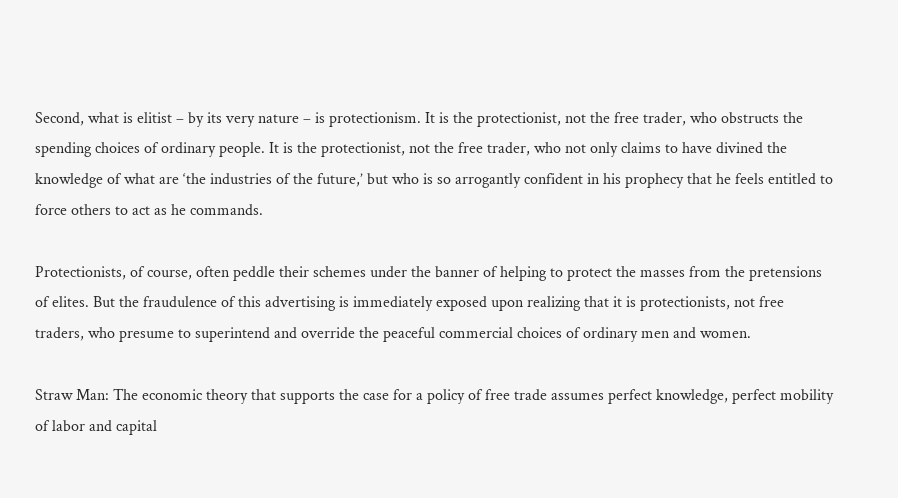Second, what is elitist – by its very nature – is protectionism. It is the protectionist, not the free trader, who obstructs the spending choices of ordinary people. It is the protectionist, not the free trader, who not only claims to have divined the knowledge of what are ‘the industries of the future,’ but who is so arrogantly confident in his prophecy that he feels entitled to force others to act as he commands.

Protectionists, of course, often peddle their schemes under the banner of helping to protect the masses from the pretensions of elites. But the fraudulence of this advertising is immediately exposed upon realizing that it is protectionists, not free traders, who presume to superintend and override the peaceful commercial choices of ordinary men and women.

Straw Man: The economic theory that supports the case for a policy of free trade assumes perfect knowledge, perfect mobility of labor and capital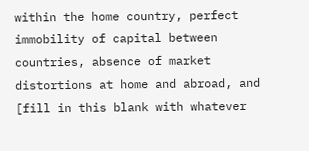within the home country, perfect immobility of capital between countries, absence of market distortions at home and abroad, and [fill in this blank with whatever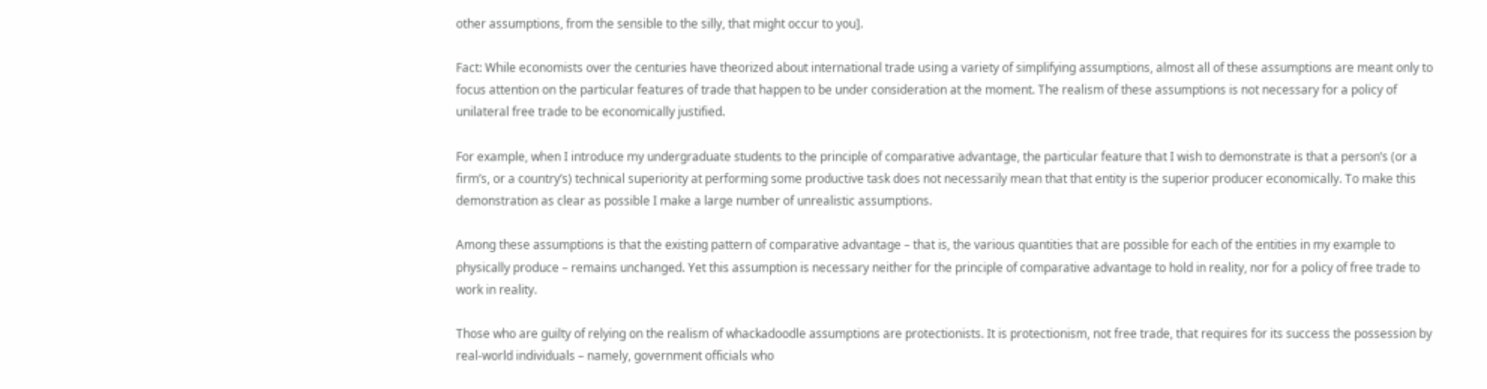other assumptions, from the sensible to the silly, that might occur to you].

Fact: While economists over the centuries have theorized about international trade using a variety of simplifying assumptions, almost all of these assumptions are meant only to focus attention on the particular features of trade that happen to be under consideration at the moment. The realism of these assumptions is not necessary for a policy of unilateral free trade to be economically justified.

For example, when I introduce my undergraduate students to the principle of comparative advantage, the particular feature that I wish to demonstrate is that a person’s (or a firm’s, or a country’s) technical superiority at performing some productive task does not necessarily mean that that entity is the superior producer economically. To make this demonstration as clear as possible I make a large number of unrealistic assumptions.

Among these assumptions is that the existing pattern of comparative advantage – that is, the various quantities that are possible for each of the entities in my example to physically produce – remains unchanged. Yet this assumption is necessary neither for the principle of comparative advantage to hold in reality, nor for a policy of free trade to work in reality.

Those who are guilty of relying on the realism of whackadoodle assumptions are protectionists. It is protectionism, not free trade, that requires for its success the possession by real-world individuals – namely, government officials who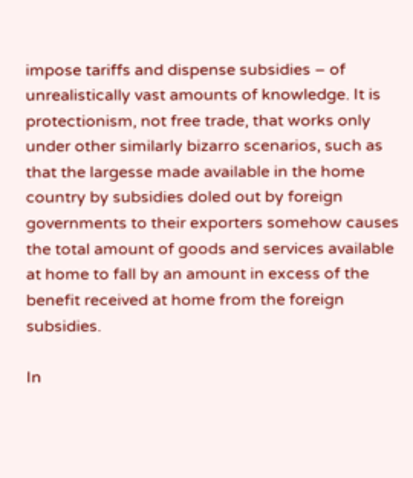impose tariffs and dispense subsidies – of unrealistically vast amounts of knowledge. It is protectionism, not free trade, that works only under other similarly bizarro scenarios, such as that the largesse made available in the home country by subsidies doled out by foreign governments to their exporters somehow causes the total amount of goods and services available at home to fall by an amount in excess of the benefit received at home from the foreign subsidies.

In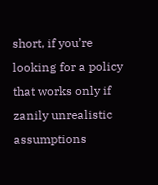short, if you’re looking for a policy that works only if zanily unrealistic assumptions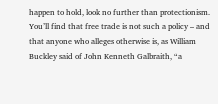happen to hold, look no further than protectionism. You’ll find that free trade is not such a policy – and that anyone who alleges otherwise is, as William Buckley said of John Kenneth Galbraith, “a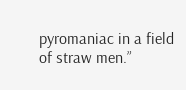pyromaniac in a field of straw men.”